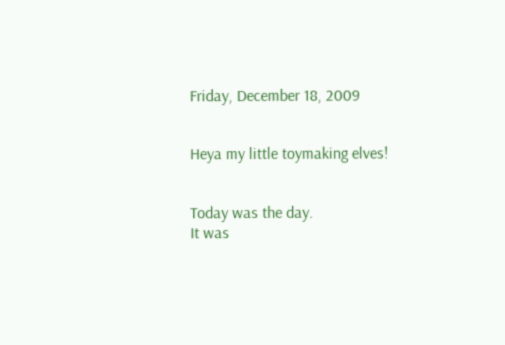Friday, December 18, 2009


Heya my little toymaking elves!


Today was the day.
It was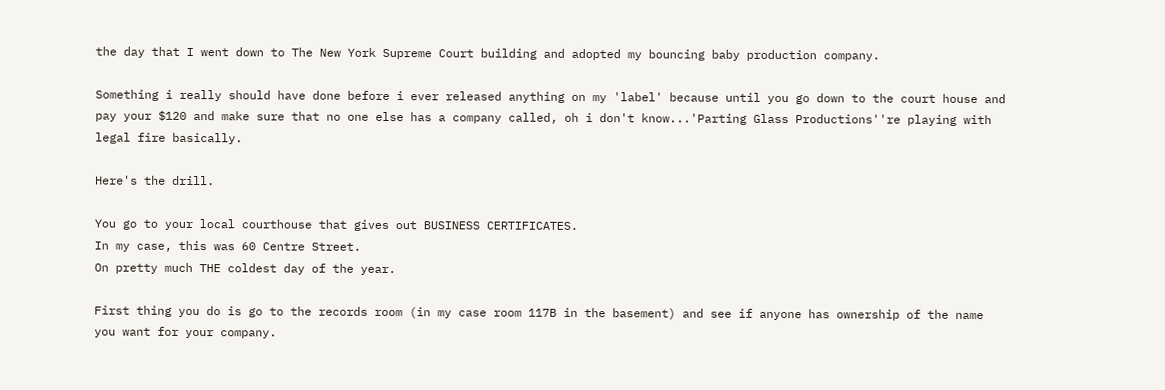the day that I went down to The New York Supreme Court building and adopted my bouncing baby production company.

Something i really should have done before i ever released anything on my 'label' because until you go down to the court house and pay your $120 and make sure that no one else has a company called, oh i don't know...'Parting Glass Productions''re playing with legal fire basically.

Here's the drill.

You go to your local courthouse that gives out BUSINESS CERTIFICATES.
In my case, this was 60 Centre Street.
On pretty much THE coldest day of the year.

First thing you do is go to the records room (in my case room 117B in the basement) and see if anyone has ownership of the name you want for your company.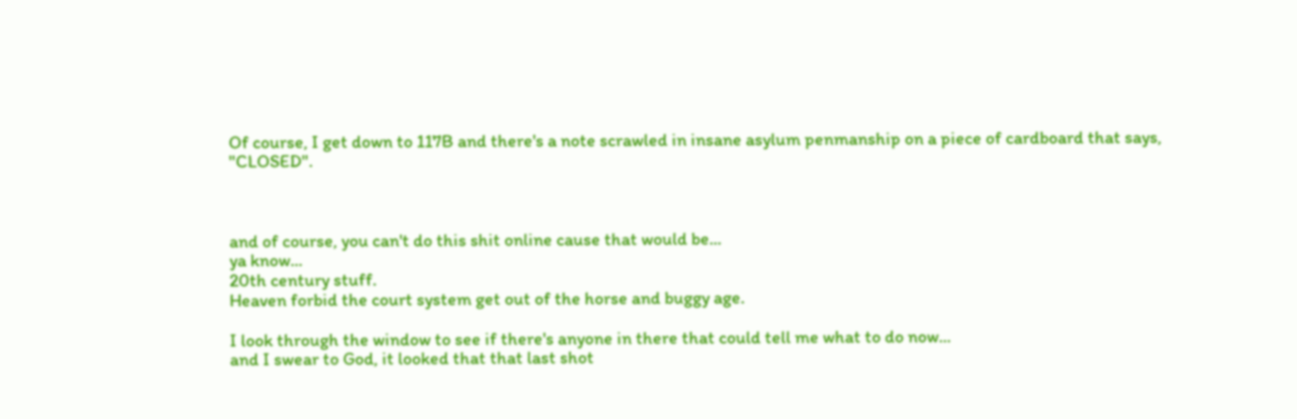Of course, I get down to 117B and there's a note scrawled in insane asylum penmanship on a piece of cardboard that says, "CLOSED".



and of course, you can't do this shit online cause that would be...
ya know...
20th century stuff.
Heaven forbid the court system get out of the horse and buggy age.

I look through the window to see if there's anyone in there that could tell me what to do now...
and I swear to God, it looked that that last shot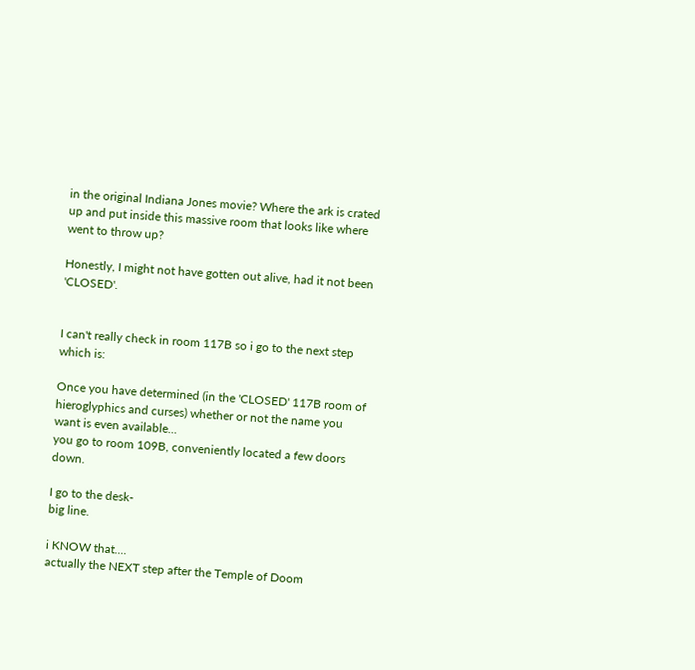in the original Indiana Jones movie? Where the ark is crated up and put inside this massive room that looks like where went to throw up?

Honestly, I might not have gotten out alive, had it not been 'CLOSED'.


I can't really check in room 117B so i go to the next step which is:

Once you have determined (in the 'CLOSED' 117B room of hieroglyphics and curses) whether or not the name you want is even available...
you go to room 109B, conveniently located a few doors down.

I go to the desk-
big line.

i KNOW that....
actually the NEXT step after the Temple of Doom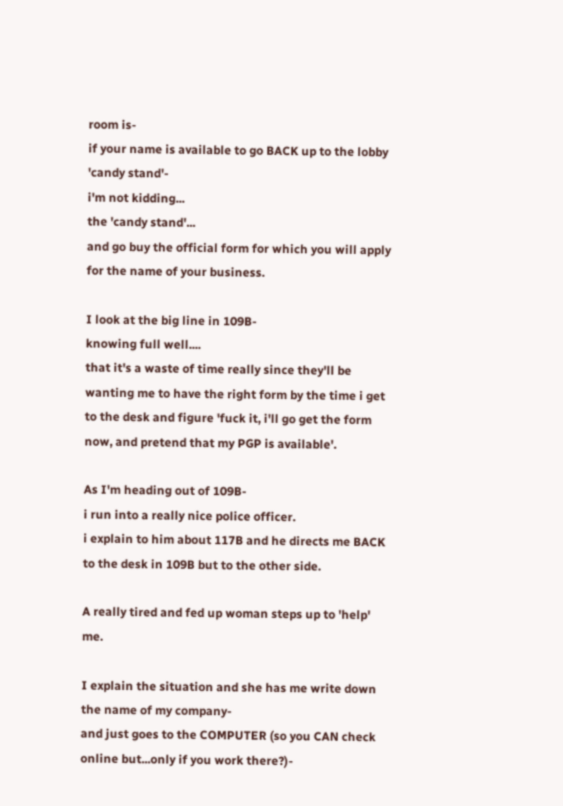room is-
if your name is available to go BACK up to the lobby 'candy stand'-
i'm not kidding...
the 'candy stand'...
and go buy the official form for which you will apply for the name of your business.

I look at the big line in 109B-
knowing full well....
that it's a waste of time really since they'll be wanting me to have the right form by the time i get to the desk and figure 'fuck it, i'll go get the form now, and pretend that my PGP is available'.

As I'm heading out of 109B-
i run into a really nice police officer.
i explain to him about 117B and he directs me BACK to the desk in 109B but to the other side.

A really tired and fed up woman steps up to 'help' me.

I explain the situation and she has me write down the name of my company-
and just goes to the COMPUTER (so you CAN check online but...only if you work there?)-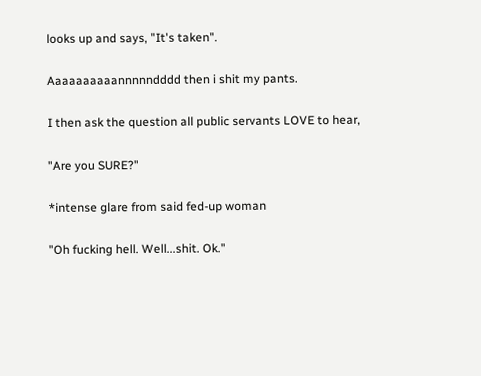looks up and says, "It's taken".

Aaaaaaaaaannnnndddd then i shit my pants.

I then ask the question all public servants LOVE to hear,

"Are you SURE?"

*intense glare from said fed-up woman

"Oh fucking hell. Well...shit. Ok."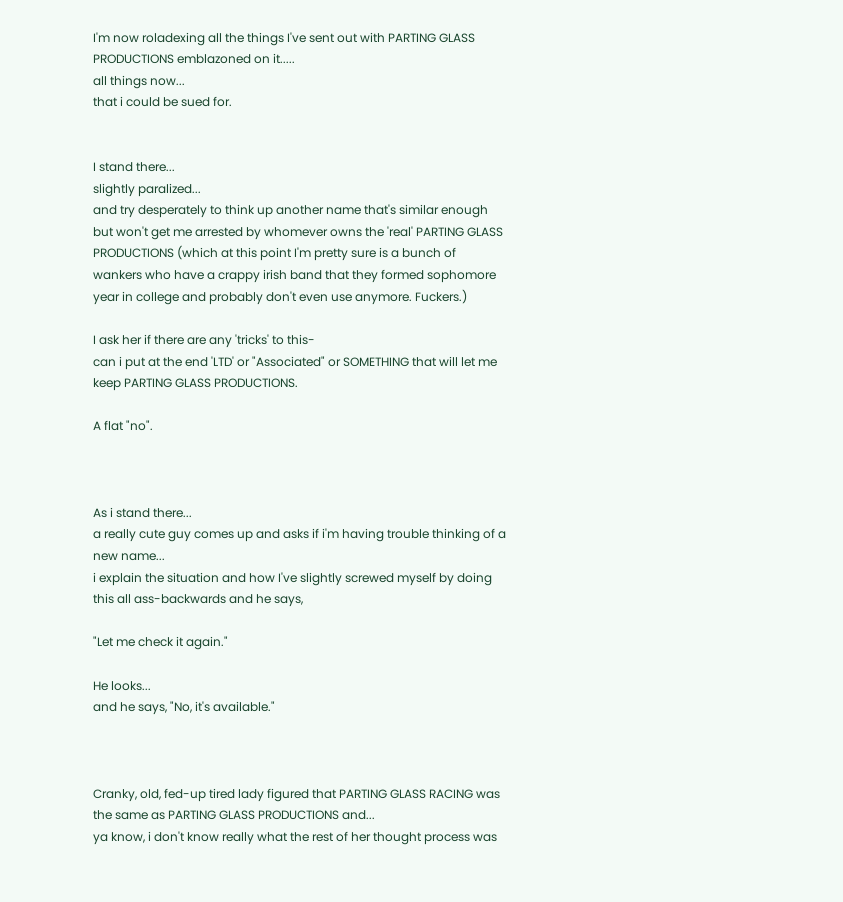I'm now roladexing all the things I've sent out with PARTING GLASS PRODUCTIONS emblazoned on it.....
all things now...
that i could be sued for.


I stand there...
slightly paralized...
and try desperately to think up another name that's similar enough but won't get me arrested by whomever owns the 'real' PARTING GLASS PRODUCTIONS (which at this point I'm pretty sure is a bunch of wankers who have a crappy irish band that they formed sophomore year in college and probably don't even use anymore. Fuckers.)

I ask her if there are any 'tricks' to this-
can i put at the end 'LTD' or "Associated" or SOMETHING that will let me keep PARTING GLASS PRODUCTIONS.

A flat "no".



As i stand there...
a really cute guy comes up and asks if i'm having trouble thinking of a new name...
i explain the situation and how I've slightly screwed myself by doing this all ass-backwards and he says,

"Let me check it again."

He looks...
and he says, "No, it's available."



Cranky, old, fed-up tired lady figured that PARTING GLASS RACING was the same as PARTING GLASS PRODUCTIONS and...
ya know, i don't know really what the rest of her thought process was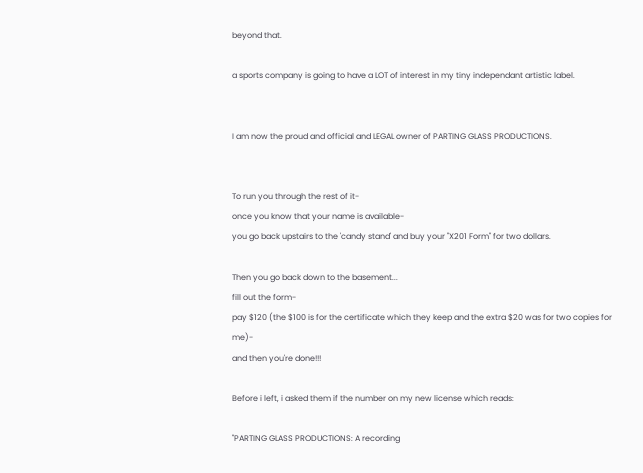beyond that.

a sports company is going to have a LOT of interest in my tiny independant artistic label.


I am now the proud and official and LEGAL owner of PARTING GLASS PRODUCTIONS.


To run you through the rest of it-
once you know that your name is available-
you go back upstairs to the 'candy stand' and buy your "X201 Form" for two dollars.

Then you go back down to the basement...
fill out the form-
pay $120 (the $100 is for the certificate which they keep and the extra $20 was for two copies for me)-
and then you're done!!!

Before i left, i asked them if the number on my new license which reads:

"PARTING GLASS PRODUCTIONS: A recording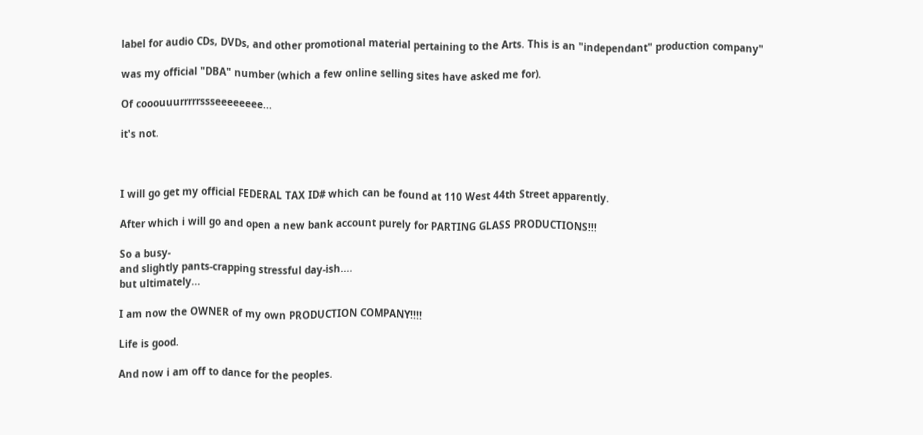label for audio CDs, DVDs, and other promotional material pertaining to the Arts. This is an "independant" production company"

was my official "DBA" number (which a few online selling sites have asked me for).

Of cooouuurrrrrssseeeeeeee...

it's not.



I will go get my official FEDERAL TAX ID# which can be found at 110 West 44th Street apparently.

After which i will go and open a new bank account purely for PARTING GLASS PRODUCTIONS!!!

So a busy-
and slightly pants-crapping stressful day-ish....
but ultimately...

I am now the OWNER of my own PRODUCTION COMPANY!!!!

Life is good.

And now i am off to dance for the peoples.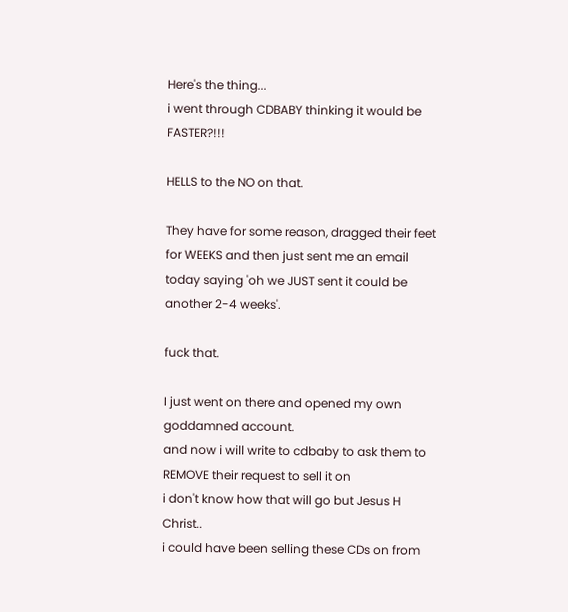Here's the thing...
i went through CDBABY thinking it would be FASTER?!!!

HELLS to the NO on that.

They have for some reason, dragged their feet for WEEKS and then just sent me an email today saying 'oh we JUST sent it could be another 2-4 weeks'.

fuck that.

I just went on there and opened my own goddamned account.
and now i will write to cdbaby to ask them to REMOVE their request to sell it on
i don't know how that will go but Jesus H Christ..
i could have been selling these CDs on from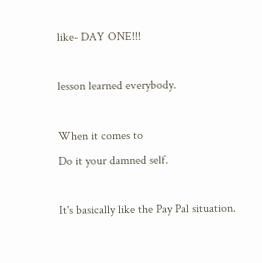like- DAY ONE!!!

lesson learned everybody.

When it comes to
Do it your damned self.

It's basically like the Pay Pal situation.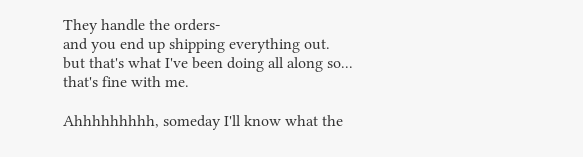They handle the orders-
and you end up shipping everything out.
but that's what I've been doing all along so...
that's fine with me.

Ahhhhhhhhh, someday I'll know what the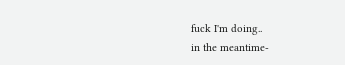fuck I'm doing..
in the meantime-